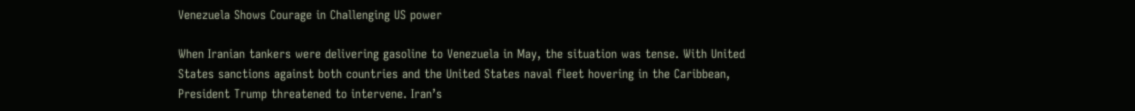Venezuela Shows Courage in Challenging US power

When Iranian tankers were delivering gasoline to Venezuela in May, the situation was tense. With United States sanctions against both countries and the United States naval fleet hovering in the Caribbean, President Trump threatened to intervene. Iran’s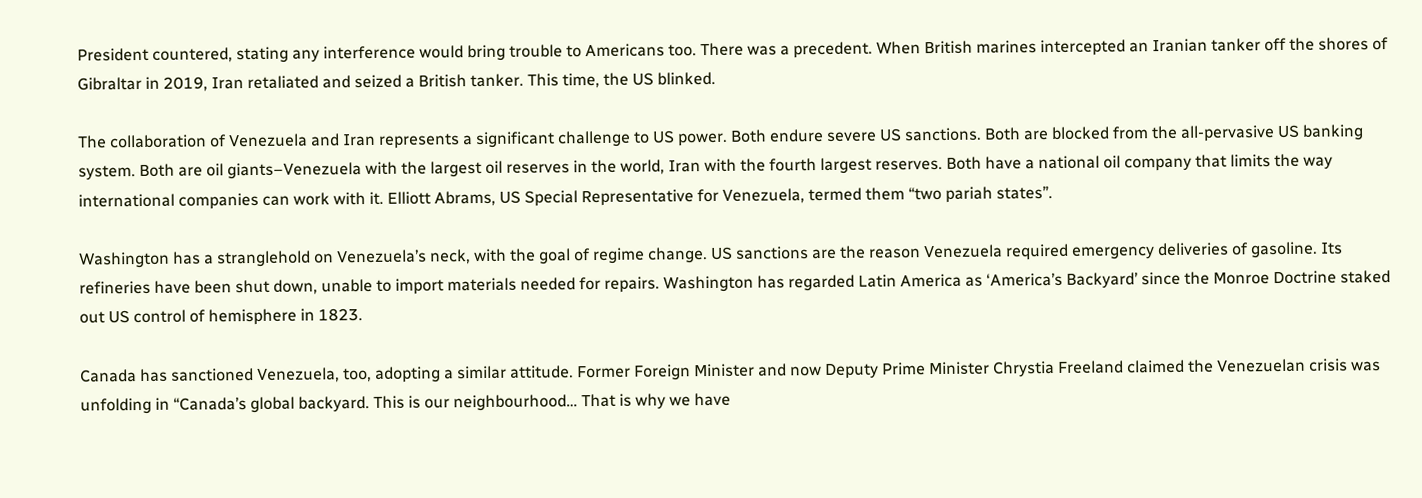President countered, stating any interference would bring trouble to Americans too. There was a precedent. When British marines intercepted an Iranian tanker off the shores of Gibraltar in 2019, Iran retaliated and seized a British tanker. This time, the US blinked.

The collaboration of Venezuela and Iran represents a significant challenge to US power. Both endure severe US sanctions. Both are blocked from the all-pervasive US banking system. Both are oil giants–Venezuela with the largest oil reserves in the world, Iran with the fourth largest reserves. Both have a national oil company that limits the way international companies can work with it. Elliott Abrams, US Special Representative for Venezuela, termed them “two pariah states”.

Washington has a stranglehold on Venezuela’s neck, with the goal of regime change. US sanctions are the reason Venezuela required emergency deliveries of gasoline. Its refineries have been shut down, unable to import materials needed for repairs. Washington has regarded Latin America as ‘America’s Backyard’ since the Monroe Doctrine staked out US control of hemisphere in 1823.

Canada has sanctioned Venezuela, too, adopting a similar attitude. Former Foreign Minister and now Deputy Prime Minister Chrystia Freeland claimed the Venezuelan crisis was unfolding in “Canada’s global backyard. This is our neighbourhood… That is why we have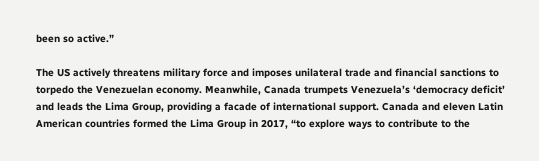been so active.”

The US actively threatens military force and imposes unilateral trade and financial sanctions to torpedo the Venezuelan economy. Meanwhile, Canada trumpets Venezuela’s ‘democracy deficit’ and leads the Lima Group, providing a facade of international support. Canada and eleven Latin American countries formed the Lima Group in 2017, “to explore ways to contribute to the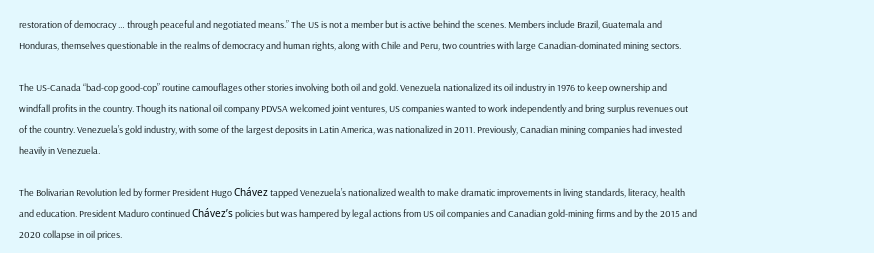restoration of democracy … through peaceful and negotiated means.” The US is not a member but is active behind the scenes. Members include Brazil, Guatemala and Honduras, themselves questionable in the realms of democracy and human rights, along with Chile and Peru, two countries with large Canadian-dominated mining sectors.

The US-Canada “bad-cop good-cop” routine camouflages other stories involving both oil and gold. Venezuela nationalized its oil industry in 1976 to keep ownership and windfall profits in the country. Though its national oil company PDVSA welcomed joint ventures, US companies wanted to work independently and bring surplus revenues out of the country. Venezuela’s gold industry, with some of the largest deposits in Latin America, was nationalized in 2011. Previously, Canadian mining companies had invested heavily in Venezuela.

The Bolivarian Revolution led by former President Hugo Chávez tapped Venezuela’s nationalized wealth to make dramatic improvements in living standards, literacy, health and education. President Maduro continued Chávez’s policies but was hampered by legal actions from US oil companies and Canadian gold-mining firms and by the 2015 and 2020 collapse in oil prices.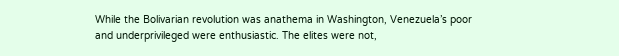While the Bolivarian revolution was anathema in Washington, Venezuela’s poor and underprivileged were enthusiastic. The elites were not,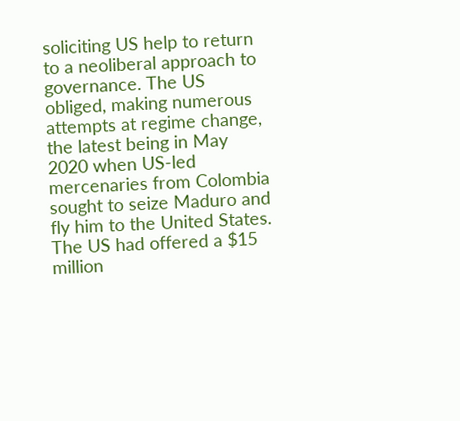soliciting US help to return to a neoliberal approach to governance. The US obliged, making numerous attempts at regime change, the latest being in May 2020 when US-led mercenaries from Colombia sought to seize Maduro and fly him to the United States. The US had offered a $15 million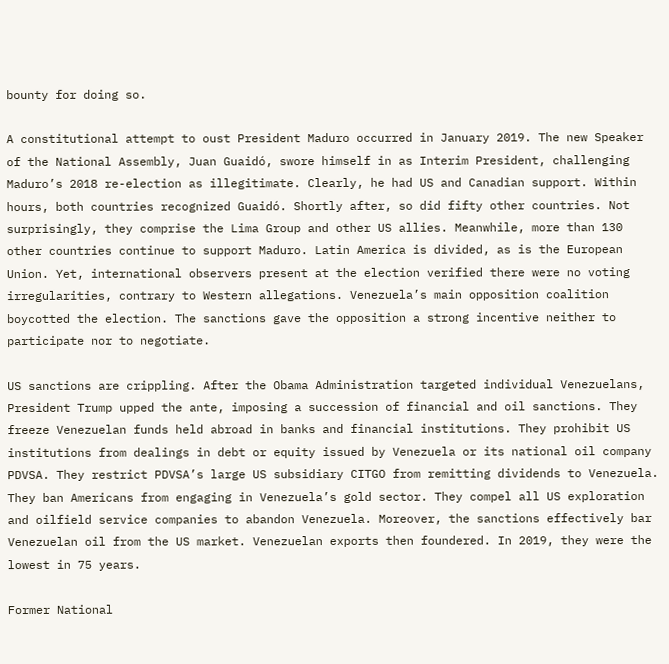bounty for doing so.

A constitutional attempt to oust President Maduro occurred in January 2019. The new Speaker of the National Assembly, Juan Guaidó, swore himself in as Interim President, challenging Maduro’s 2018 re-election as illegitimate. Clearly, he had US and Canadian support. Within hours, both countries recognized Guaidó. Shortly after, so did fifty other countries. Not surprisingly, they comprise the Lima Group and other US allies. Meanwhile, more than 130 other countries continue to support Maduro. Latin America is divided, as is the European Union. Yet, international observers present at the election verified there were no voting irregularities, contrary to Western allegations. Venezuela’s main opposition coalition boycotted the election. The sanctions gave the opposition a strong incentive neither to participate nor to negotiate.

US sanctions are crippling. After the Obama Administration targeted individual Venezuelans, President Trump upped the ante, imposing a succession of financial and oil sanctions. They freeze Venezuelan funds held abroad in banks and financial institutions. They prohibit US institutions from dealings in debt or equity issued by Venezuela or its national oil company PDVSA. They restrict PDVSA’s large US subsidiary CITGO from remitting dividends to Venezuela. They ban Americans from engaging in Venezuela’s gold sector. They compel all US exploration and oilfield service companies to abandon Venezuela. Moreover, the sanctions effectively bar Venezuelan oil from the US market. Venezuelan exports then foundered. In 2019, they were the lowest in 75 years.

Former National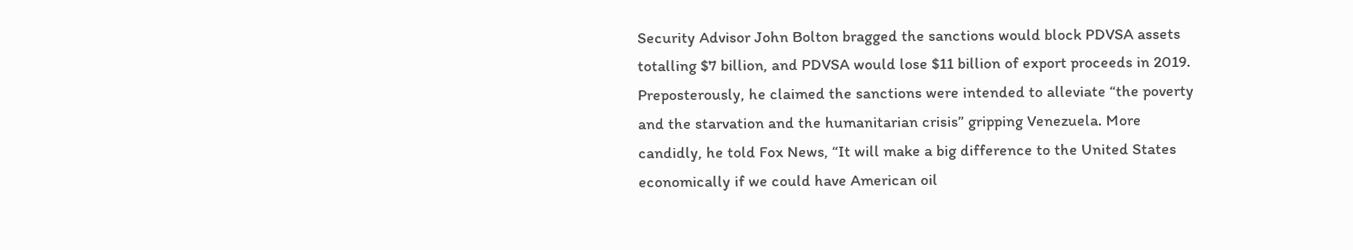Security Advisor John Bolton bragged the sanctions would block PDVSA assets totalling $7 billion, and PDVSA would lose $11 billion of export proceeds in 2019. Preposterously, he claimed the sanctions were intended to alleviate “the poverty and the starvation and the humanitarian crisis” gripping Venezuela. More candidly, he told Fox News, “It will make a big difference to the United States economically if we could have American oil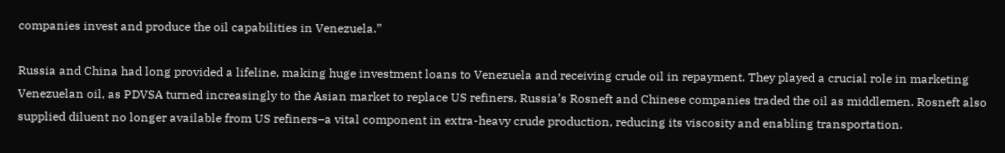companies invest and produce the oil capabilities in Venezuela.”

Russia and China had long provided a lifeline, making huge investment loans to Venezuela and receiving crude oil in repayment. They played a crucial role in marketing Venezuelan oil, as PDVSA turned increasingly to the Asian market to replace US refiners. Russia’s Rosneft and Chinese companies traded the oil as middlemen. Rosneft also supplied diluent no longer available from US refiners–a vital component in extra-heavy crude production, reducing its viscosity and enabling transportation.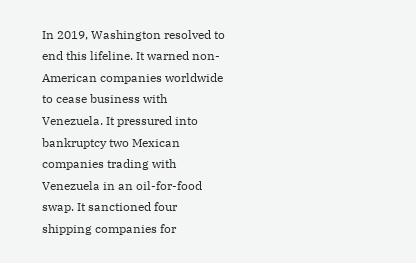In 2019, Washington resolved to end this lifeline. It warned non-American companies worldwide to cease business with Venezuela. It pressured into bankruptcy two Mexican companies trading with Venezuela in an oil-for-food swap. It sanctioned four shipping companies for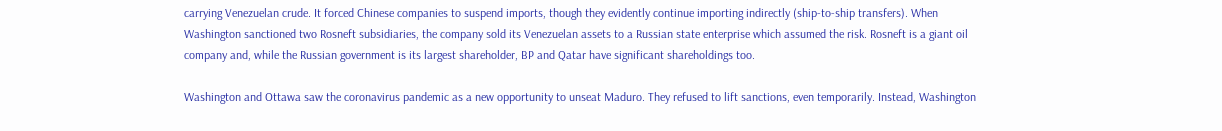carrying Venezuelan crude. It forced Chinese companies to suspend imports, though they evidently continue importing indirectly (ship-to-ship transfers). When Washington sanctioned two Rosneft subsidiaries, the company sold its Venezuelan assets to a Russian state enterprise which assumed the risk. Rosneft is a giant oil company and, while the Russian government is its largest shareholder, BP and Qatar have significant shareholdings too.

Washington and Ottawa saw the coronavirus pandemic as a new opportunity to unseat Maduro. They refused to lift sanctions, even temporarily. Instead, Washington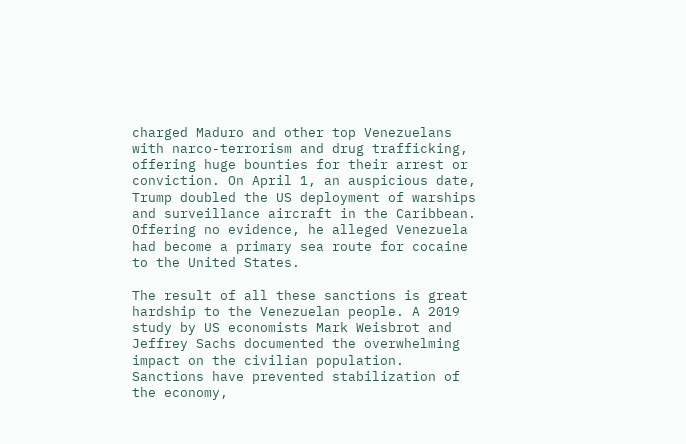charged Maduro and other top Venezuelans with narco-terrorism and drug trafficking, offering huge bounties for their arrest or conviction. On April 1, an auspicious date, Trump doubled the US deployment of warships and surveillance aircraft in the Caribbean. Offering no evidence, he alleged Venezuela had become a primary sea route for cocaine to the United States.

The result of all these sanctions is great hardship to the Venezuelan people. A 2019 study by US economists Mark Weisbrot and Jeffrey Sachs documented the overwhelming impact on the civilian population. Sanctions have prevented stabilization of the economy,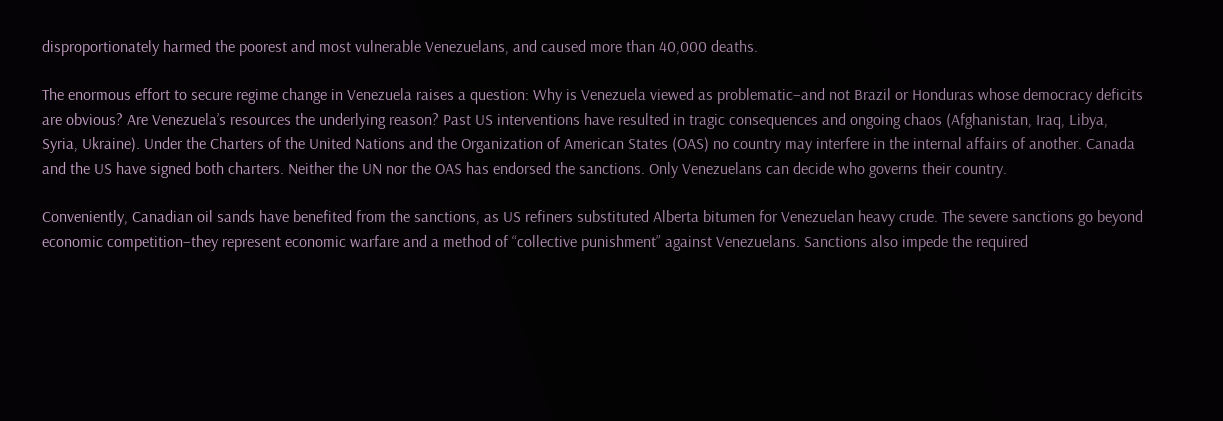disproportionately harmed the poorest and most vulnerable Venezuelans, and caused more than 40,000 deaths.

The enormous effort to secure regime change in Venezuela raises a question: Why is Venezuela viewed as problematic–and not Brazil or Honduras whose democracy deficits are obvious? Are Venezuela’s resources the underlying reason? Past US interventions have resulted in tragic consequences and ongoing chaos (Afghanistan, Iraq, Libya, Syria, Ukraine). Under the Charters of the United Nations and the Organization of American States (OAS) no country may interfere in the internal affairs of another. Canada and the US have signed both charters. Neither the UN nor the OAS has endorsed the sanctions. Only Venezuelans can decide who governs their country.

Conveniently, Canadian oil sands have benefited from the sanctions, as US refiners substituted Alberta bitumen for Venezuelan heavy crude. The severe sanctions go beyond economic competition–they represent economic warfare and a method of “collective punishment” against Venezuelans. Sanctions also impede the required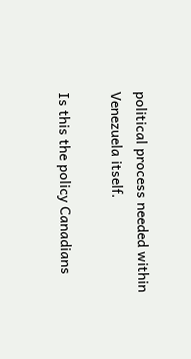political process needed within Venezuela itself.

Is this the policy Canadians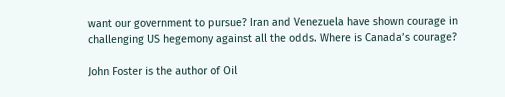want our government to pursue? Iran and Venezuela have shown courage in challenging US hegemony against all the odds. Where is Canada’s courage?

John Foster is the author of Oil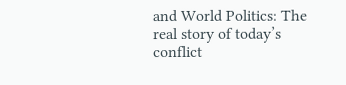and World Politics: The real story of today’s conflict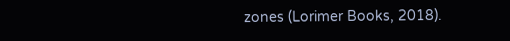zones (Lorimer Books, 2018).